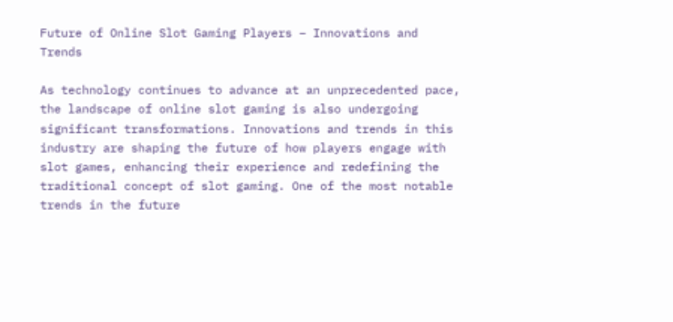Future of Online Slot Gaming Players – Innovations and Trends

As technology continues to advance at an unprecedented pace, the landscape of online slot gaming is also undergoing significant transformations. Innovations and trends in this industry are shaping the future of how players engage with slot games, enhancing their experience and redefining the traditional concept of slot gaming. One of the most notable trends in the future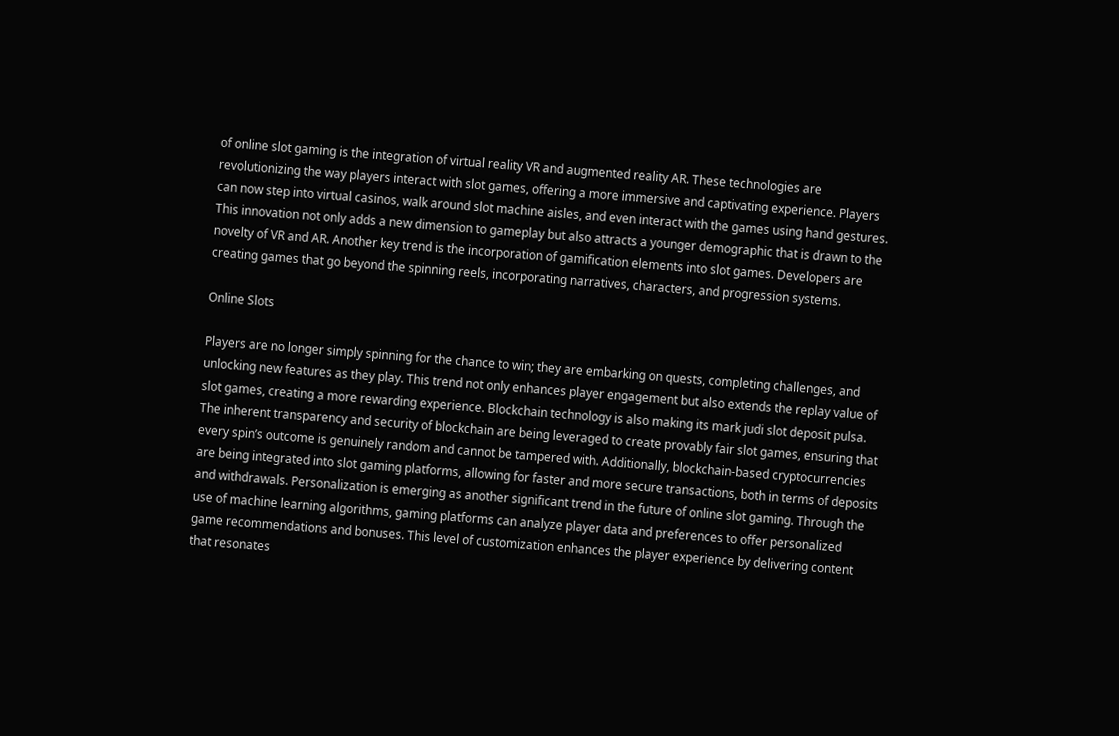of online slot gaming is the integration of virtual reality VR and augmented reality AR. These technologies are revolutionizing the way players interact with slot games, offering a more immersive and captivating experience. Players can now step into virtual casinos, walk around slot machine aisles, and even interact with the games using hand gestures. This innovation not only adds a new dimension to gameplay but also attracts a younger demographic that is drawn to the novelty of VR and AR. Another key trend is the incorporation of gamification elements into slot games. Developers are creating games that go beyond the spinning reels, incorporating narratives, characters, and progression systems.

Online Slots

Players are no longer simply spinning for the chance to win; they are embarking on quests, completing challenges, and unlocking new features as they play. This trend not only enhances player engagement but also extends the replay value of slot games, creating a more rewarding experience. Blockchain technology is also making its mark judi slot deposit pulsa. The inherent transparency and security of blockchain are being leveraged to create provably fair slot games, ensuring that every spin’s outcome is genuinely random and cannot be tampered with. Additionally, blockchain-based cryptocurrencies are being integrated into slot gaming platforms, allowing for faster and more secure transactions, both in terms of deposits and withdrawals. Personalization is emerging as another significant trend in the future of online slot gaming. Through the use of machine learning algorithms, gaming platforms can analyze player data and preferences to offer personalized game recommendations and bonuses. This level of customization enhances the player experience by delivering content that resonates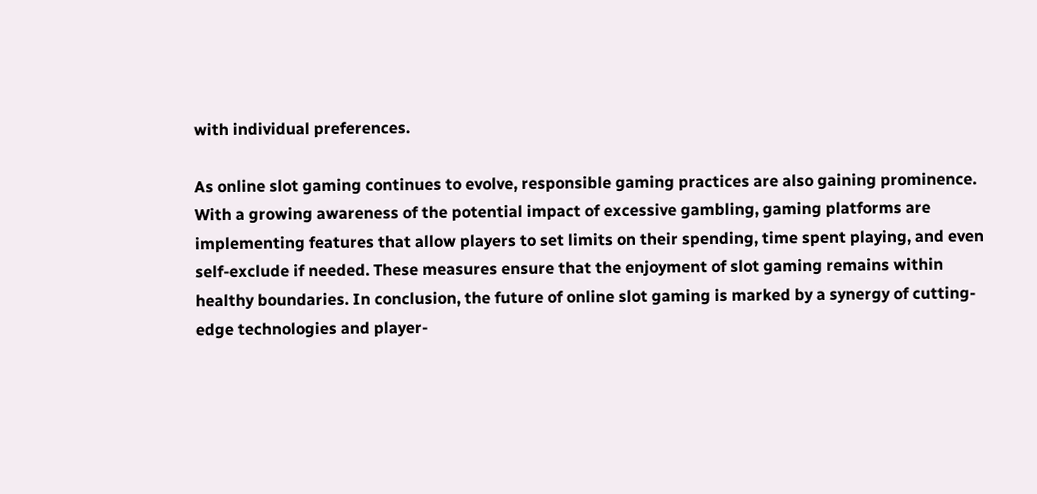with individual preferences.

As online slot gaming continues to evolve, responsible gaming practices are also gaining prominence. With a growing awareness of the potential impact of excessive gambling, gaming platforms are implementing features that allow players to set limits on their spending, time spent playing, and even self-exclude if needed. These measures ensure that the enjoyment of slot gaming remains within healthy boundaries. In conclusion, the future of online slot gaming is marked by a synergy of cutting-edge technologies and player-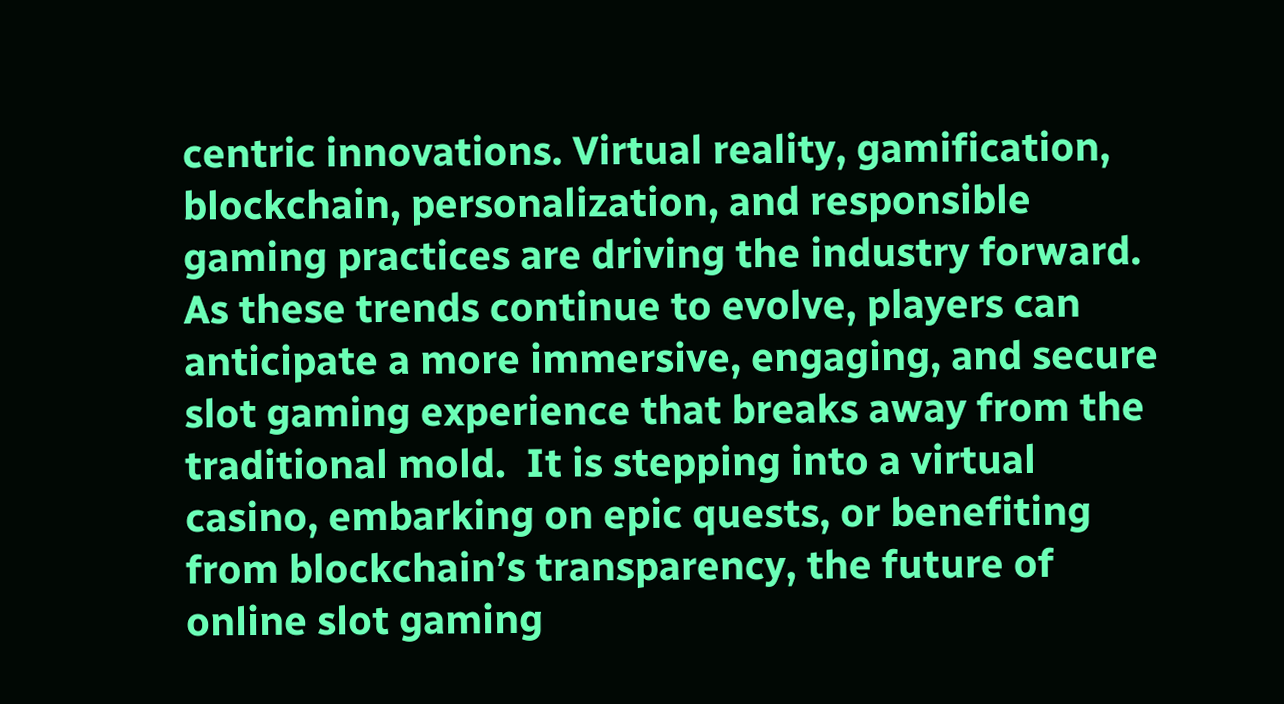centric innovations. Virtual reality, gamification, blockchain, personalization, and responsible gaming practices are driving the industry forward. As these trends continue to evolve, players can anticipate a more immersive, engaging, and secure slot gaming experience that breaks away from the traditional mold.  It is stepping into a virtual casino, embarking on epic quests, or benefiting from blockchain’s transparency, the future of online slot gaming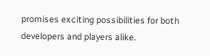promises exciting possibilities for both developers and players alike.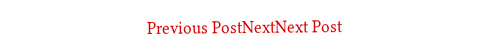Previous PostNextNext Post